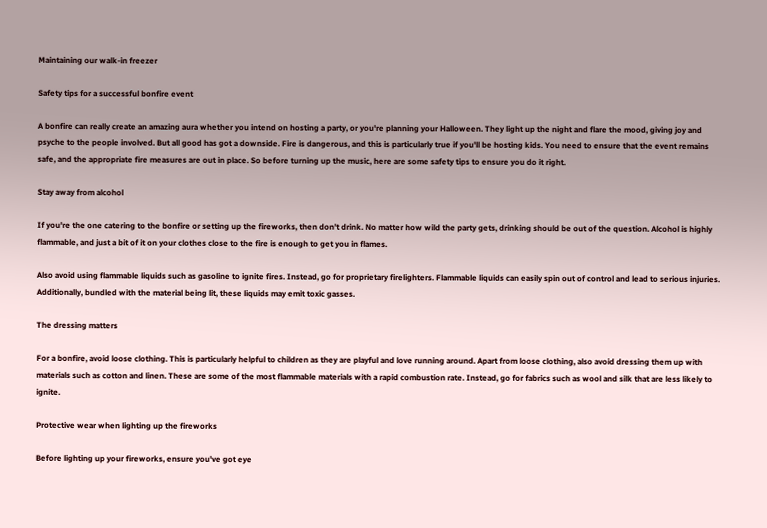Maintaining our walk-in freezer

Safety tips for a successful bonfire event

A bonfire can really create an amazing aura whether you intend on hosting a party, or you're planning your Halloween. They light up the night and flare the mood, giving joy and psyche to the people involved. But all good has got a downside. Fire is dangerous, and this is particularly true if you'll be hosting kids. You need to ensure that the event remains safe, and the appropriate fire measures are out in place. So before turning up the music, here are some safety tips to ensure you do it right.

Stay away from alcohol

If you're the one catering to the bonfire or setting up the fireworks, then don't drink. No matter how wild the party gets, drinking should be out of the question. Alcohol is highly flammable, and just a bit of it on your clothes close to the fire is enough to get you in flames.

Also avoid using flammable liquids such as gasoline to ignite fires. Instead, go for proprietary firelighters. Flammable liquids can easily spin out of control and lead to serious injuries. Additionally, bundled with the material being lit, these liquids may emit toxic gasses.

The dressing matters

For a bonfire, avoid loose clothing. This is particularly helpful to children as they are playful and love running around. Apart from loose clothing, also avoid dressing them up with materials such as cotton and linen. These are some of the most flammable materials with a rapid combustion rate. Instead, go for fabrics such as wool and silk that are less likely to ignite.

Protective wear when lighting up the fireworks

Before lighting up your fireworks, ensure you've got eye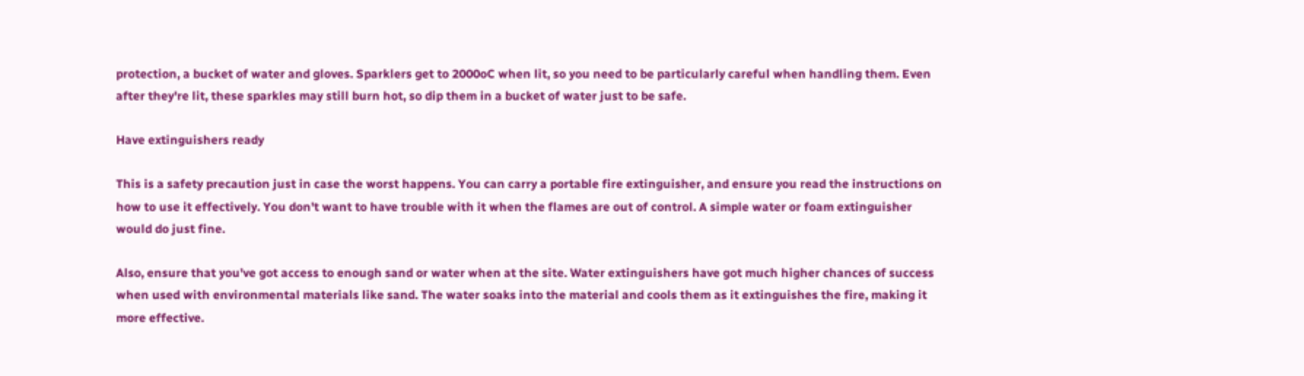protection, a bucket of water and gloves. Sparklers get to 2000oC when lit, so you need to be particularly careful when handling them. Even after they're lit, these sparkles may still burn hot, so dip them in a bucket of water just to be safe.

Have extinguishers ready

This is a safety precaution just in case the worst happens. You can carry a portable fire extinguisher, and ensure you read the instructions on how to use it effectively. You don't want to have trouble with it when the flames are out of control. A simple water or foam extinguisher would do just fine.

Also, ensure that you've got access to enough sand or water when at the site. Water extinguishers have got much higher chances of success when used with environmental materials like sand. The water soaks into the material and cools them as it extinguishes the fire, making it more effective.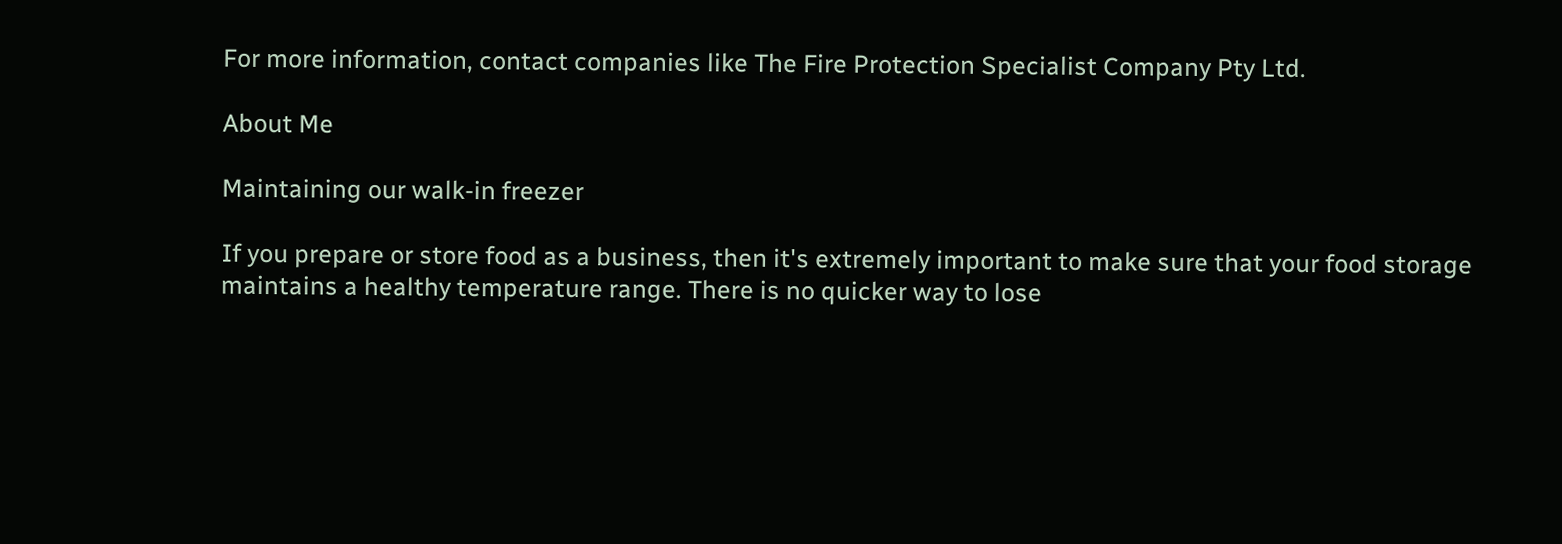For more information, contact companies like The Fire Protection Specialist Company Pty Ltd.

About Me

Maintaining our walk-in freezer

If you prepare or store food as a business, then it's extremely important to make sure that your food storage maintains a healthy temperature range. There is no quicker way to lose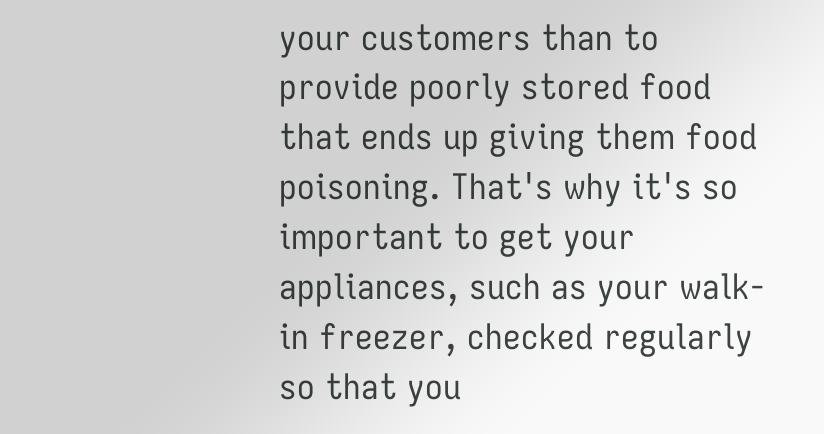your customers than to provide poorly stored food that ends up giving them food poisoning. That's why it's so important to get your appliances, such as your walk-in freezer, checked regularly so that you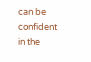can be confident in the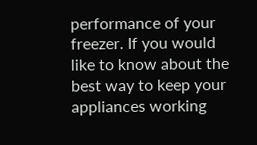performance of your freezer. If you would like to know about the best way to keep your appliances working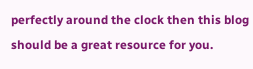perfectly around the clock then this blog should be a great resource for you.